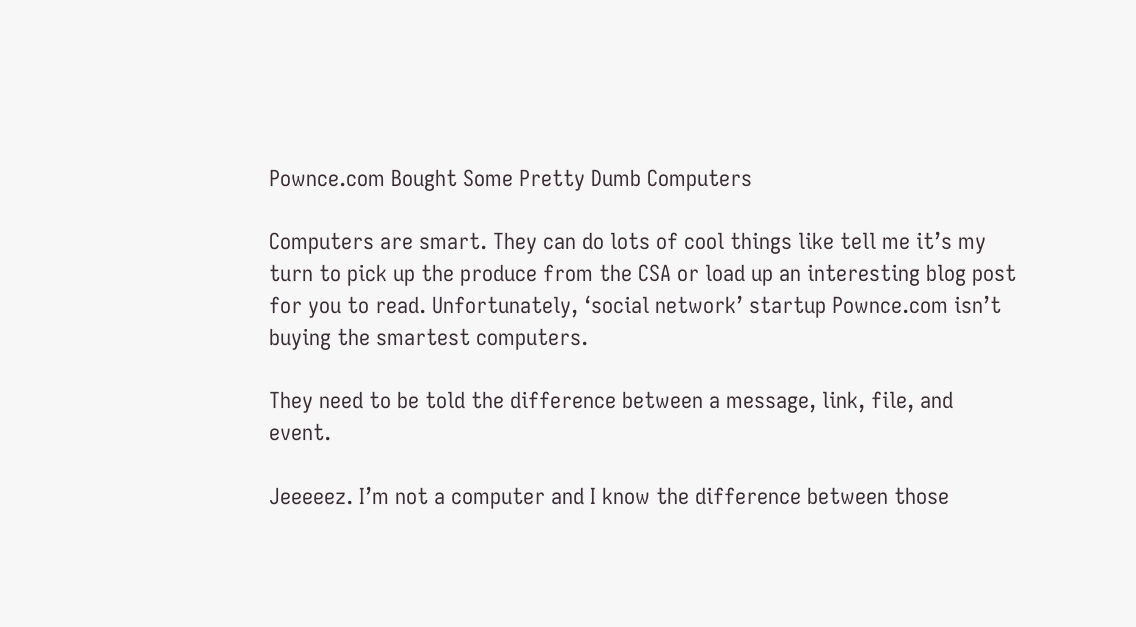Pownce.com Bought Some Pretty Dumb Computers

Computers are smart. They can do lots of cool things like tell me it’s my turn to pick up the produce from the CSA or load up an interesting blog post for you to read. Unfortunately, ‘social network’ startup Pownce.com isn’t buying the smartest computers.

They need to be told the difference between a message, link, file, and event.

Jeeeeez. I’m not a computer and I know the difference between those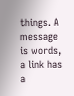things. A message is words, a link has a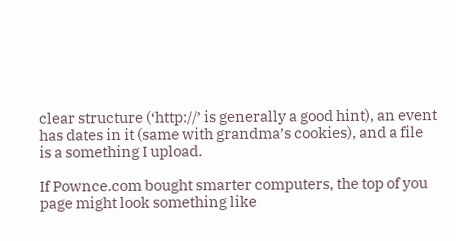clear structure (‘http://’ is generally a good hint), an event has dates in it (same with grandma’s cookies), and a file is a something I upload.

If Pownce.com bought smarter computers, the top of you page might look something like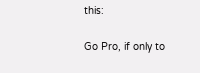this:

Go Pro, if only to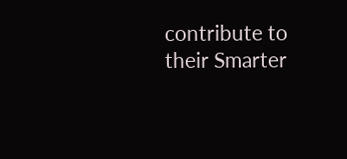contribute to their Smarter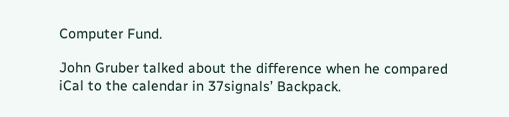Computer Fund.

John Gruber talked about the difference when he compared iCal to the calendar in 37signals’ Backpack.